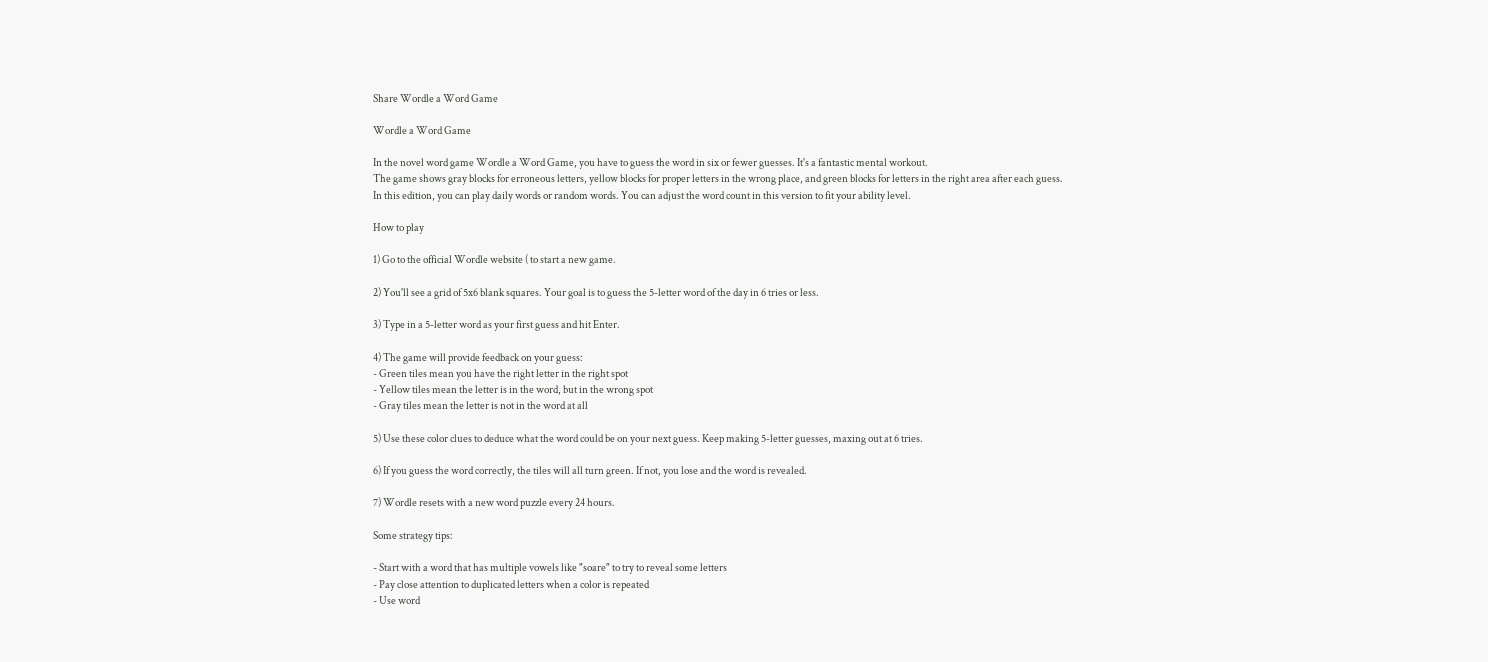Share Wordle a Word Game

Wordle a Word Game

In the novel word game Wordle a Word Game, you have to guess the word in six or fewer guesses. It's a fantastic mental workout.
The game shows gray blocks for erroneous letters, yellow blocks for proper letters in the wrong place, and green blocks for letters in the right area after each guess.
In this edition, you can play daily words or random words. You can adjust the word count in this version to fit your ability level.

How to play

1) Go to the official Wordle website ( to start a new game.

2) You'll see a grid of 5x6 blank squares. Your goal is to guess the 5-letter word of the day in 6 tries or less.

3) Type in a 5-letter word as your first guess and hit Enter.

4) The game will provide feedback on your guess:
- Green tiles mean you have the right letter in the right spot
- Yellow tiles mean the letter is in the word, but in the wrong spot
- Gray tiles mean the letter is not in the word at all

5) Use these color clues to deduce what the word could be on your next guess. Keep making 5-letter guesses, maxing out at 6 tries.

6) If you guess the word correctly, the tiles will all turn green. If not, you lose and the word is revealed.

7) Wordle resets with a new word puzzle every 24 hours.

Some strategy tips:

- Start with a word that has multiple vowels like "soare" to try to reveal some letters
- Pay close attention to duplicated letters when a color is repeated
- Use word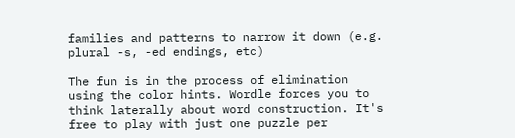families and patterns to narrow it down (e.g. plural -s, -ed endings, etc)

The fun is in the process of elimination using the color hints. Wordle forces you to think laterally about word construction. It's free to play with just one puzzle per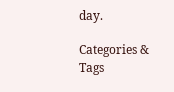day.

Categories & Tags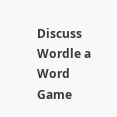Discuss Wordle a Word Game